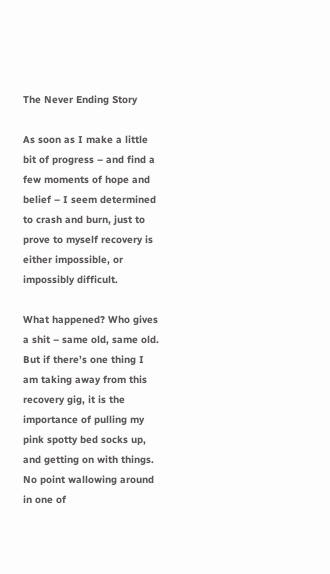The Never Ending Story

As soon as I make a little bit of progress – and find a few moments of hope and belief – I seem determined to crash and burn, just to prove to myself recovery is either impossible, or impossibly difficult.

What happened? Who gives a shit – same old, same old. But if there’s one thing I am taking away from this recovery gig, it is the importance of pulling my pink spotty bed socks up, and getting on with things. No point wallowing around in one of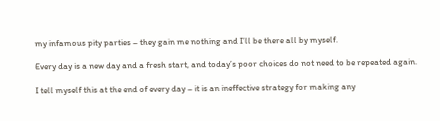my infamous pity parties – they gain me nothing and I’ll be there all by myself.

Every day is a new day and a fresh start, and today’s poor choices do not need to be repeated again.

I tell myself this at the end of every day – it is an ineffective strategy for making any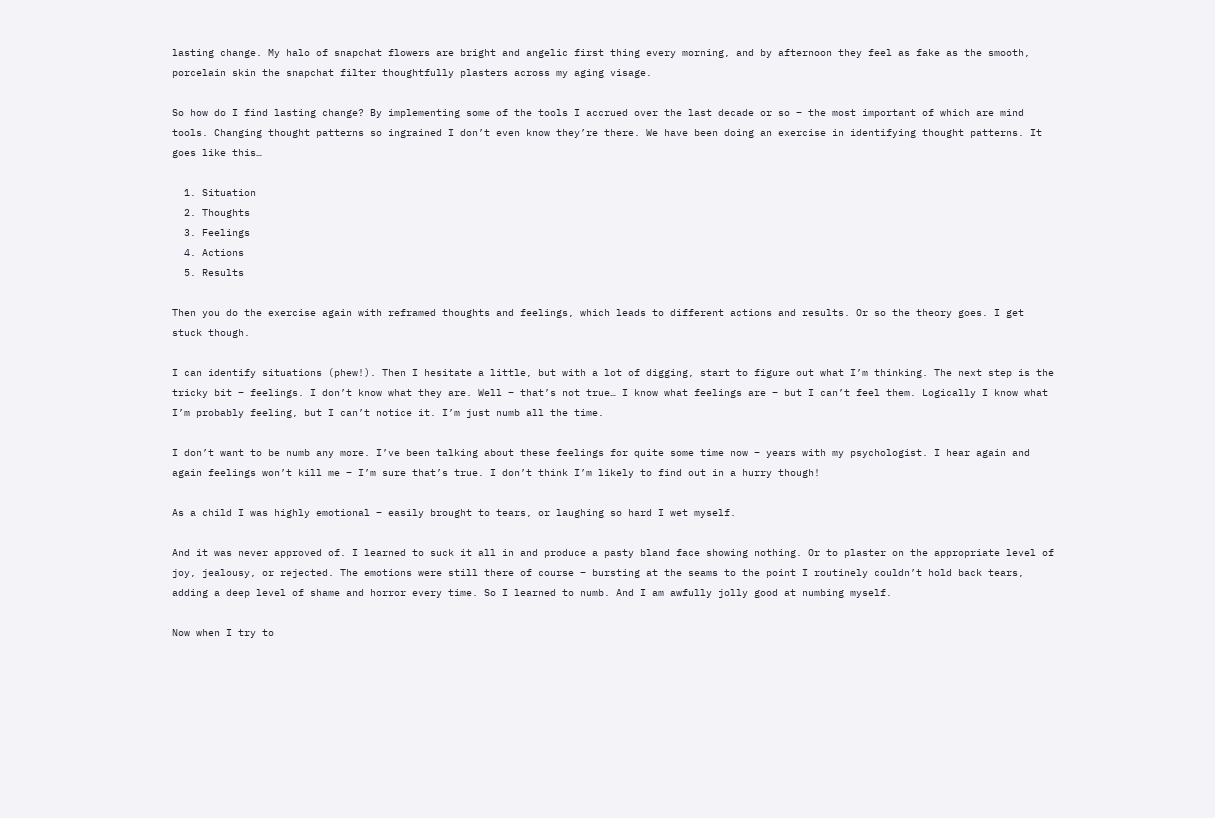lasting change. My halo of snapchat flowers are bright and angelic first thing every morning, and by afternoon they feel as fake as the smooth, porcelain skin the snapchat filter thoughtfully plasters across my aging visage.

So how do I find lasting change? By implementing some of the tools I accrued over the last decade or so – the most important of which are mind tools. Changing thought patterns so ingrained I don’t even know they’re there. We have been doing an exercise in identifying thought patterns. It goes like this…

  1. Situation
  2. Thoughts
  3. Feelings
  4. Actions
  5. Results

Then you do the exercise again with reframed thoughts and feelings, which leads to different actions and results. Or so the theory goes. I get stuck though.

I can identify situations (phew!). Then I hesitate a little, but with a lot of digging, start to figure out what I’m thinking. The next step is the tricky bit – feelings. I don’t know what they are. Well – that’s not true… I know what feelings are – but I can’t feel them. Logically I know what I’m probably feeling, but I can’t notice it. I’m just numb all the time.

I don’t want to be numb any more. I’ve been talking about these feelings for quite some time now – years with my psychologist. I hear again and again feelings won’t kill me – I’m sure that’s true. I don’t think I’m likely to find out in a hurry though!

As a child I was highly emotional – easily brought to tears, or laughing so hard I wet myself.

And it was never approved of. I learned to suck it all in and produce a pasty bland face showing nothing. Or to plaster on the appropriate level of joy, jealousy, or rejected. The emotions were still there of course – bursting at the seams to the point I routinely couldn’t hold back tears, adding a deep level of shame and horror every time. So I learned to numb. And I am awfully jolly good at numbing myself.

Now when I try to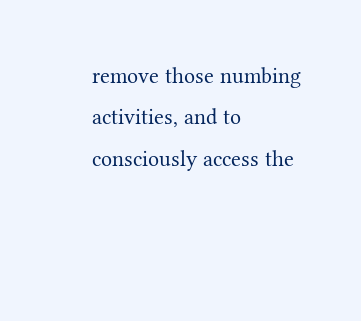remove those numbing activities, and to consciously access the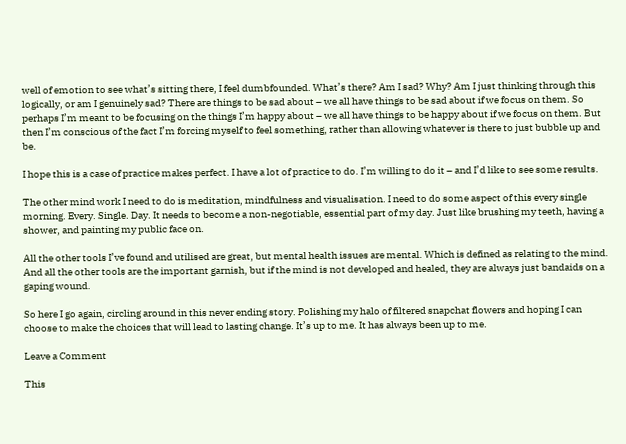well of emotion to see what’s sitting there, I feel dumbfounded. What’s there? Am I sad? Why? Am I just thinking through this logically, or am I genuinely sad? There are things to be sad about – we all have things to be sad about if we focus on them. So perhaps I’m meant to be focusing on the things I’m happy about – we all have things to be happy about if we focus on them. But then I’m conscious of the fact I’m forcing myself to feel something, rather than allowing whatever is there to just bubble up and be.

I hope this is a case of practice makes perfect. I have a lot of practice to do. I’m willing to do it – and I’d like to see some results.

The other mind work I need to do is meditation, mindfulness and visualisation. I need to do some aspect of this every single morning. Every. Single. Day. It needs to become a non-negotiable, essential part of my day. Just like brushing my teeth, having a shower, and painting my public face on.

All the other tools I’ve found and utilised are great, but mental health issues are mental. Which is defined as relating to the mind. And all the other tools are the important garnish, but if the mind is not developed and healed, they are always just bandaids on a gaping wound.

So here I go again, circling around in this never ending story. Polishing my halo of filtered snapchat flowers and hoping I can choose to make the choices that will lead to lasting change. It’s up to me. It has always been up to me.

Leave a Comment

This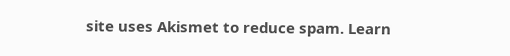site uses Akismet to reduce spam. Learn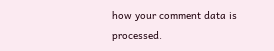how your comment data is processed.